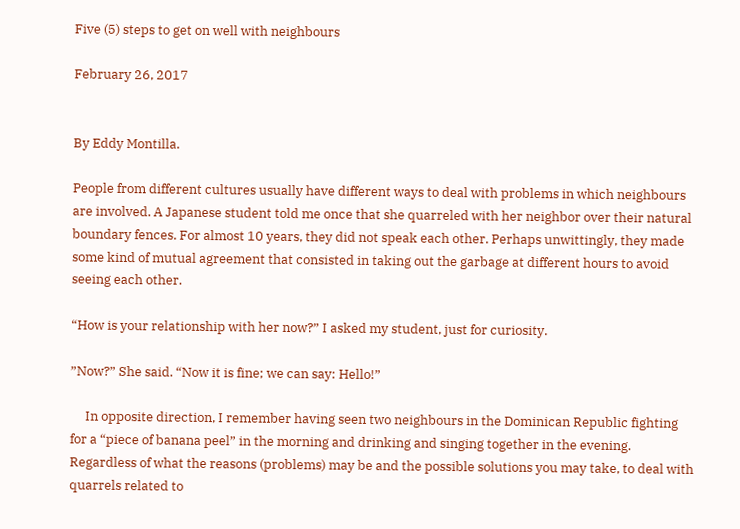Five (5) steps to get on well with neighbours

February 26, 2017


By Eddy Montilla.

People from different cultures usually have different ways to deal with problems in which neighbours are involved. A Japanese student told me once that she quarreled with her neighbor over their natural boundary fences. For almost 10 years, they did not speak each other. Perhaps unwittingly, they made some kind of mutual agreement that consisted in taking out the garbage at different hours to avoid seeing each other.

“How is your relationship with her now?” I asked my student, just for curiosity.

”Now?” She said. “Now it is fine; we can say: Hello!”

     In opposite direction, I remember having seen two neighbours in the Dominican Republic fighting for a “piece of banana peel” in the morning and drinking and singing together in the evening. Regardless of what the reasons (problems) may be and the possible solutions you may take, to deal with quarrels related to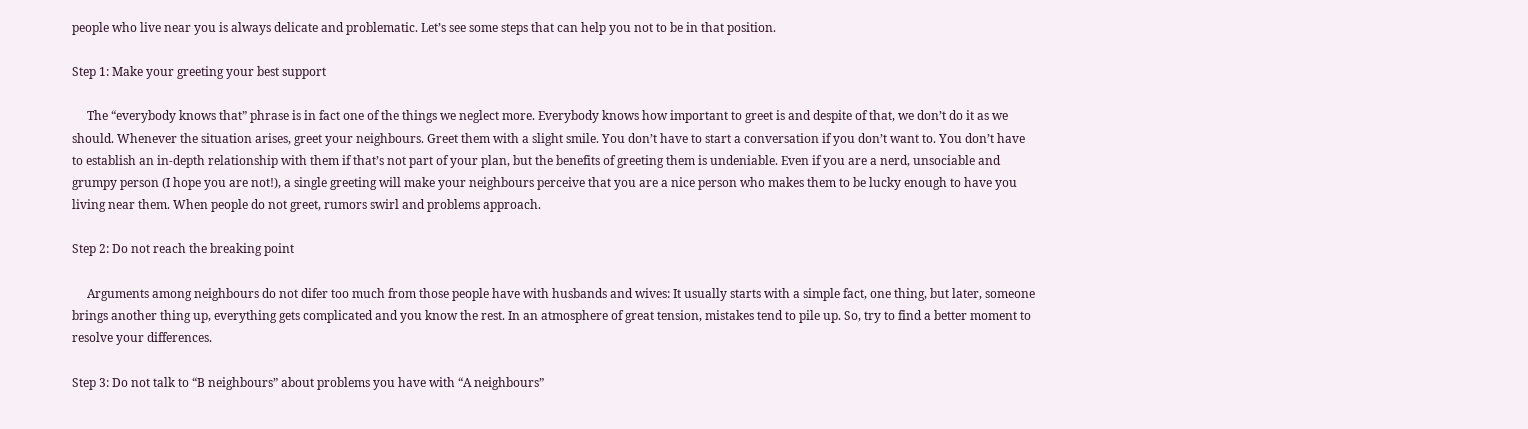people who live near you is always delicate and problematic. Let’s see some steps that can help you not to be in that position.

Step 1: Make your greeting your best support

     The “everybody knows that” phrase is in fact one of the things we neglect more. Everybody knows how important to greet is and despite of that, we don’t do it as we should. Whenever the situation arises, greet your neighbours. Greet them with a slight smile. You don’t have to start a conversation if you don’t want to. You don’t have to establish an in-depth relationship with them if that’s not part of your plan, but the benefits of greeting them is undeniable. Even if you are a nerd, unsociable and grumpy person (I hope you are not!), a single greeting will make your neighbours perceive that you are a nice person who makes them to be lucky enough to have you living near them. When people do not greet, rumors swirl and problems approach.

Step 2: Do not reach the breaking point

     Arguments among neighbours do not difer too much from those people have with husbands and wives: It usually starts with a simple fact, one thing, but later, someone brings another thing up, everything gets complicated and you know the rest. In an atmosphere of great tension, mistakes tend to pile up. So, try to find a better moment to resolve your differences.

Step 3: Do not talk to “B neighbours” about problems you have with “A neighbours”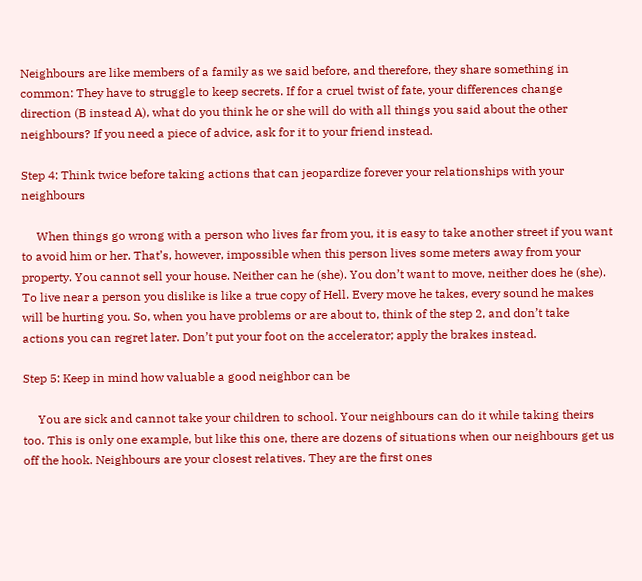Neighbours are like members of a family as we said before, and therefore, they share something in common: They have to struggle to keep secrets. If for a cruel twist of fate, your differences change direction (B instead A), what do you think he or she will do with all things you said about the other neighbours? If you need a piece of advice, ask for it to your friend instead.

Step 4: Think twice before taking actions that can jeopardize forever your relationships with your neighbours

     When things go wrong with a person who lives far from you, it is easy to take another street if you want to avoid him or her. That’s, however, impossible when this person lives some meters away from your property. You cannot sell your house. Neither can he (she). You don’t want to move, neither does he (she). To live near a person you dislike is like a true copy of Hell. Every move he takes, every sound he makes will be hurting you. So, when you have problems or are about to, think of the step 2, and don’t take actions you can regret later. Don’t put your foot on the accelerator; apply the brakes instead.

Step 5: Keep in mind how valuable a good neighbor can be

     You are sick and cannot take your children to school. Your neighbours can do it while taking theirs too. This is only one example, but like this one, there are dozens of situations when our neighbours get us off the hook. Neighbours are your closest relatives. They are the first ones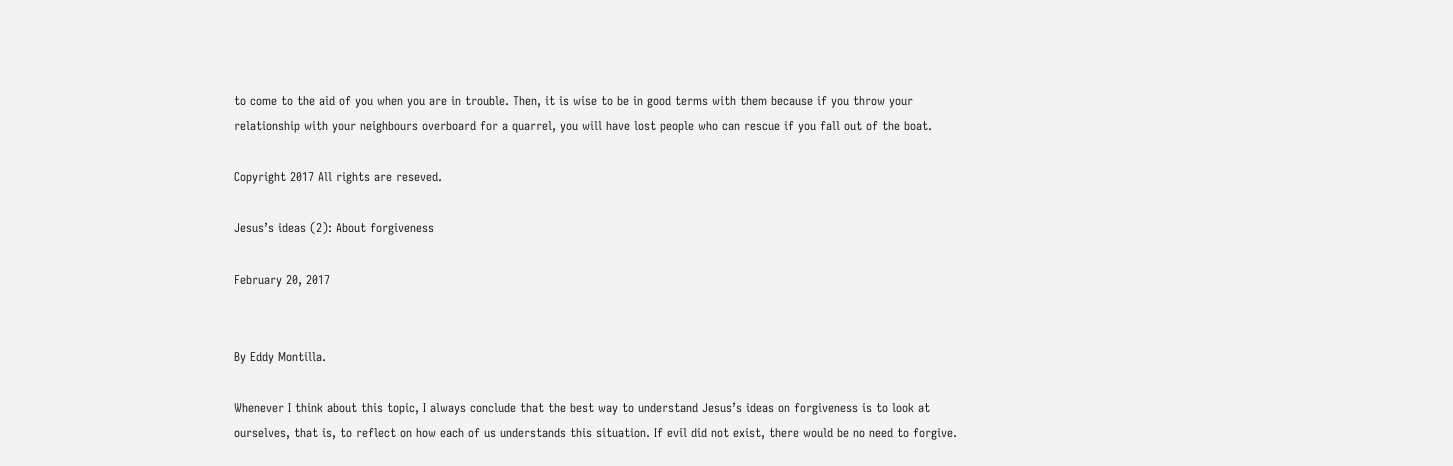to come to the aid of you when you are in trouble. Then, it is wise to be in good terms with them because if you throw your relationship with your neighbours overboard for a quarrel, you will have lost people who can rescue if you fall out of the boat.

Copyright 2017 All rights are reseved.

Jesus’s ideas (2): About forgiveness

February 20, 2017


By Eddy Montilla.

Whenever I think about this topic, I always conclude that the best way to understand Jesus’s ideas on forgiveness is to look at ourselves, that is, to reflect on how each of us understands this situation. If evil did not exist, there would be no need to forgive.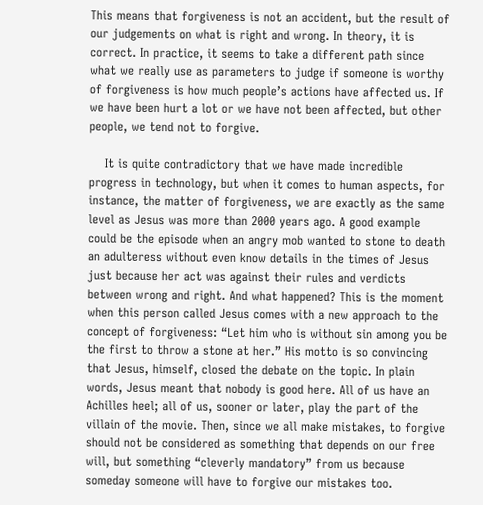This means that forgiveness is not an accident, but the result of our judgements on what is right and wrong. In theory, it is correct. In practice, it seems to take a different path since what we really use as parameters to judge if someone is worthy of forgiveness is how much people’s actions have affected us. If we have been hurt a lot or we have not been affected, but other people, we tend not to forgive.

    It is quite contradictory that we have made incredible progress in technology, but when it comes to human aspects, for instance, the matter of forgiveness, we are exactly as the same level as Jesus was more than 2000 years ago. A good example could be the episode when an angry mob wanted to stone to death an adulteress without even know details in the times of Jesus just because her act was against their rules and verdicts between wrong and right. And what happened? This is the moment when this person called Jesus comes with a new approach to the concept of forgiveness: “Let him who is without sin among you be the first to throw a stone at her.” His motto is so convincing that Jesus, himself, closed the debate on the topic. In plain words, Jesus meant that nobody is good here. All of us have an Achilles heel; all of us, sooner or later, play the part of the villain of the movie. Then, since we all make mistakes, to forgive should not be considered as something that depends on our free will, but something “cleverly mandatory” from us because someday someone will have to forgive our mistakes too.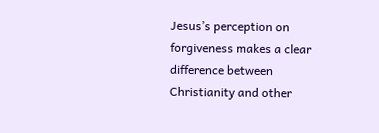Jesus’s perception on forgiveness makes a clear difference between Christianity and other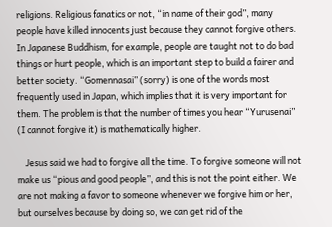religions. Religious fanatics or not, “in name of their god”, many people have killed innocents just because they cannot forgive others. In Japanese Buddhism, for example, people are taught not to do bad things or hurt people, which is an important step to build a fairer and better society. “Gomennasai” (sorry) is one of the words most frequently used in Japan, which implies that it is very important for them. The problem is that the number of times you hear “Yurusenai” (I cannot forgive it) is mathematically higher.

    Jesus said we had to forgive all the time. To forgive someone will not make us “pious and good people”, and this is not the point either. We are not making a favor to someone whenever we forgive him or her, but ourselves because by doing so, we can get rid of the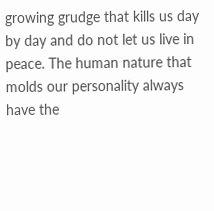growing grudge that kills us day by day and do not let us live in peace. The human nature that molds our personality always have the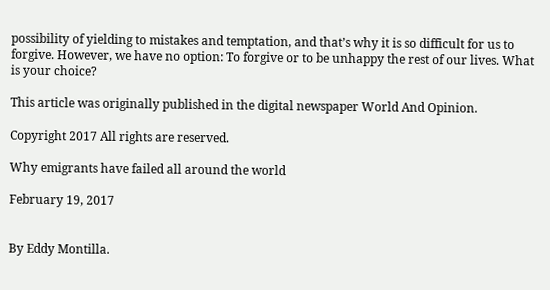possibility of yielding to mistakes and temptation, and that’s why it is so difficult for us to forgive. However, we have no option: To forgive or to be unhappy the rest of our lives. What is your choice?

This article was originally published in the digital newspaper World And Opinion.

Copyright 2017 All rights are reserved.

Why emigrants have failed all around the world

February 19, 2017


By Eddy Montilla.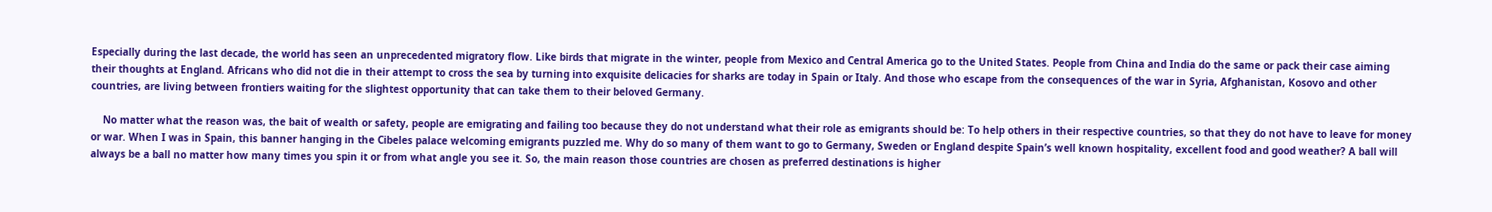Especially during the last decade, the world has seen an unprecedented migratory flow. Like birds that migrate in the winter, people from Mexico and Central America go to the United States. People from China and India do the same or pack their case aiming their thoughts at England. Africans who did not die in their attempt to cross the sea by turning into exquisite delicacies for sharks are today in Spain or Italy. And those who escape from the consequences of the war in Syria, Afghanistan, Kosovo and other countries, are living between frontiers waiting for the slightest opportunity that can take them to their beloved Germany.

    No matter what the reason was, the bait of wealth or safety, people are emigrating and failing too because they do not understand what their role as emigrants should be: To help others in their respective countries, so that they do not have to leave for money or war. When I was in Spain, this banner hanging in the Cibeles palace welcoming emigrants puzzled me. Why do so many of them want to go to Germany, Sweden or England despite Spain’s well known hospitality, excellent food and good weather? A ball will always be a ball no matter how many times you spin it or from what angle you see it. So, the main reason those countries are chosen as preferred destinations is higher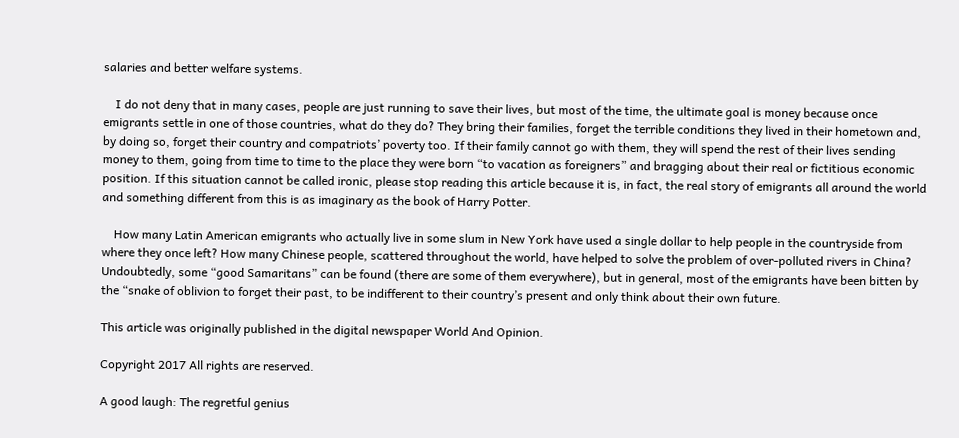salaries and better welfare systems.

    I do not deny that in many cases, people are just running to save their lives, but most of the time, the ultimate goal is money because once emigrants settle in one of those countries, what do they do? They bring their families, forget the terrible conditions they lived in their hometown and, by doing so, forget their country and compatriots’ poverty too. If their family cannot go with them, they will spend the rest of their lives sending money to them, going from time to time to the place they were born “to vacation as foreigners” and bragging about their real or fictitious economic position. If this situation cannot be called ironic, please stop reading this article because it is, in fact, the real story of emigrants all around the world and something different from this is as imaginary as the book of Harry Potter.

    How many Latin American emigrants who actually live in some slum in New York have used a single dollar to help people in the countryside from where they once left? How many Chinese people, scattered throughout the world, have helped to solve the problem of over-polluted rivers in China? Undoubtedly, some “good Samaritans” can be found (there are some of them everywhere), but in general, most of the emigrants have been bitten by the “snake of oblivion to forget their past, to be indifferent to their country’s present and only think about their own future.

This article was originally published in the digital newspaper World And Opinion.

Copyright 2017 All rights are reserved.

A good laugh: The regretful genius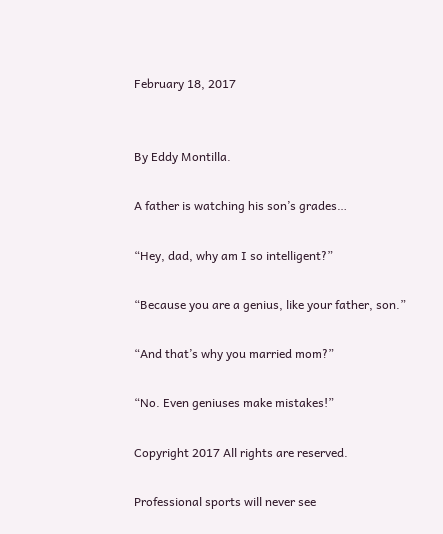February 18, 2017


By Eddy Montilla.

A father is watching his son’s grades…

“Hey, dad, why am I so intelligent?”

“Because you are a genius, like your father, son.”

“And that’s why you married mom?”

“No. Even geniuses make mistakes!”

Copyright 2017 All rights are reserved.

Professional sports will never see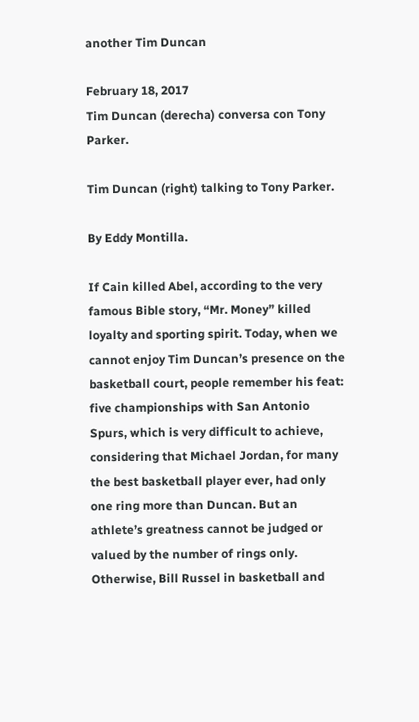another Tim Duncan

February 18, 2017
Tim Duncan (derecha) conversa con Tony Parker.

Tim Duncan (right) talking to Tony Parker.

By Eddy Montilla.

If Cain killed Abel, according to the very famous Bible story, “Mr. Money” killed loyalty and sporting spirit. Today, when we cannot enjoy Tim Duncan’s presence on the basketball court, people remember his feat: five championships with San Antonio Spurs, which is very difficult to achieve, considering that Michael Jordan, for many the best basketball player ever, had only one ring more than Duncan. But an athlete’s greatness cannot be judged or valued by the number of rings only. Otherwise, Bill Russel in basketball and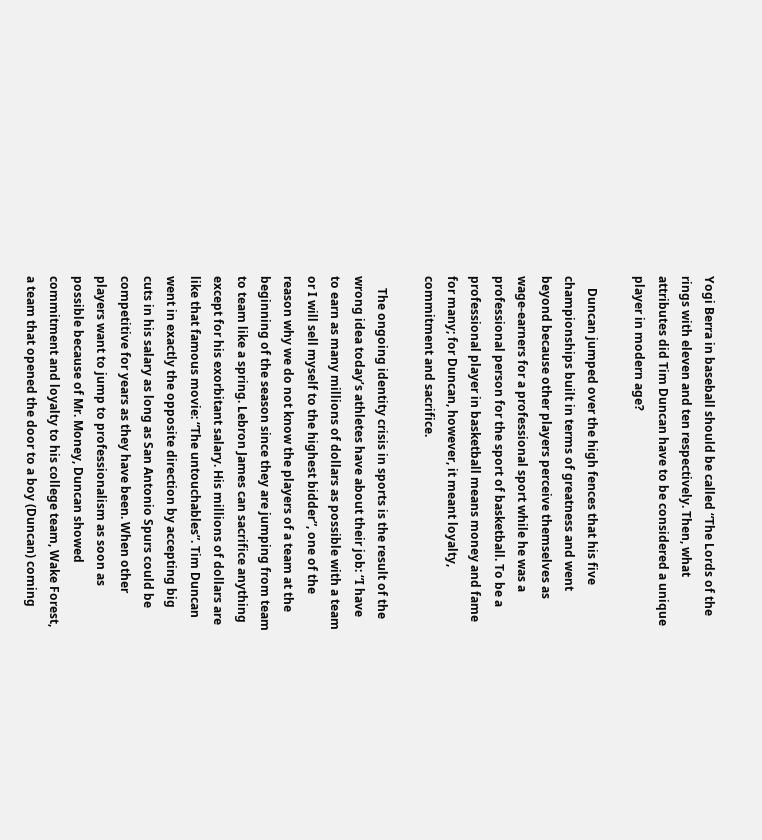Yogi Berra in baseball should be called “The Lords of the rings with eleven and ten respectively. Then, what attributes did Tim Duncan have to be considered a unique player in modern age?

    Duncan jumped over the high fences that his five championships built in terms of greatness and went beyond because other players perceive themselves as wage-earners for a professional sport while he was a professional person for the sport of basketball. To be a professional player in basketball means money and fame for many; for Duncan, however, it meant loyalty, commitment and sacrifice.

    The ongoing identity crisis in sports is the result of the wrong idea today’s athletes have about their job: “I have to earn as many millions of dollars as possible with a team or I will sell myself to the highest bidder”, one of the reason why we do not know the players of a team at the beginning of the season since they are jumping from team to team like a spring. Lebron James can sacrifice anything except for his exorbitant salary. His millions of dollars are like that famous movie: “The untouchables”. Tim Duncan went in exactly the opposite direction by accepting big cuts in his salary as long as San Antonio Spurs could be competitive for years as they have been. When other players want to jump to professionalism as soon as possible because of Mr. Money, Duncan showed commitment and loyalty to his college team, Wake Forest, a team that opened the door to a boy (Duncan) coming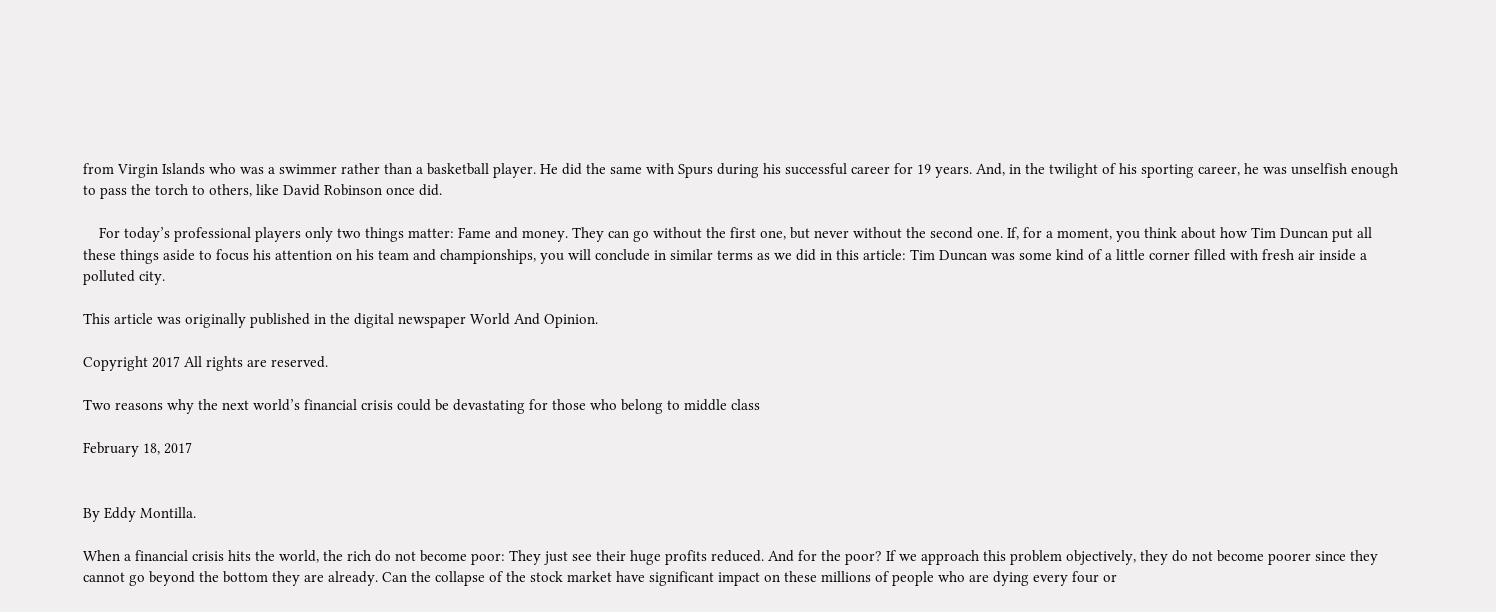from Virgin Islands who was a swimmer rather than a basketball player. He did the same with Spurs during his successful career for 19 years. And, in the twilight of his sporting career, he was unselfish enough to pass the torch to others, like David Robinson once did.

    For today’s professional players only two things matter: Fame and money. They can go without the first one, but never without the second one. If, for a moment, you think about how Tim Duncan put all these things aside to focus his attention on his team and championships, you will conclude in similar terms as we did in this article: Tim Duncan was some kind of a little corner filled with fresh air inside a polluted city.

This article was originally published in the digital newspaper World And Opinion.

Copyright 2017 All rights are reserved.

Two reasons why the next world’s financial crisis could be devastating for those who belong to middle class

February 18, 2017


By Eddy Montilla.

When a financial crisis hits the world, the rich do not become poor: They just see their huge profits reduced. And for the poor? If we approach this problem objectively, they do not become poorer since they cannot go beyond the bottom they are already. Can the collapse of the stock market have significant impact on these millions of people who are dying every four or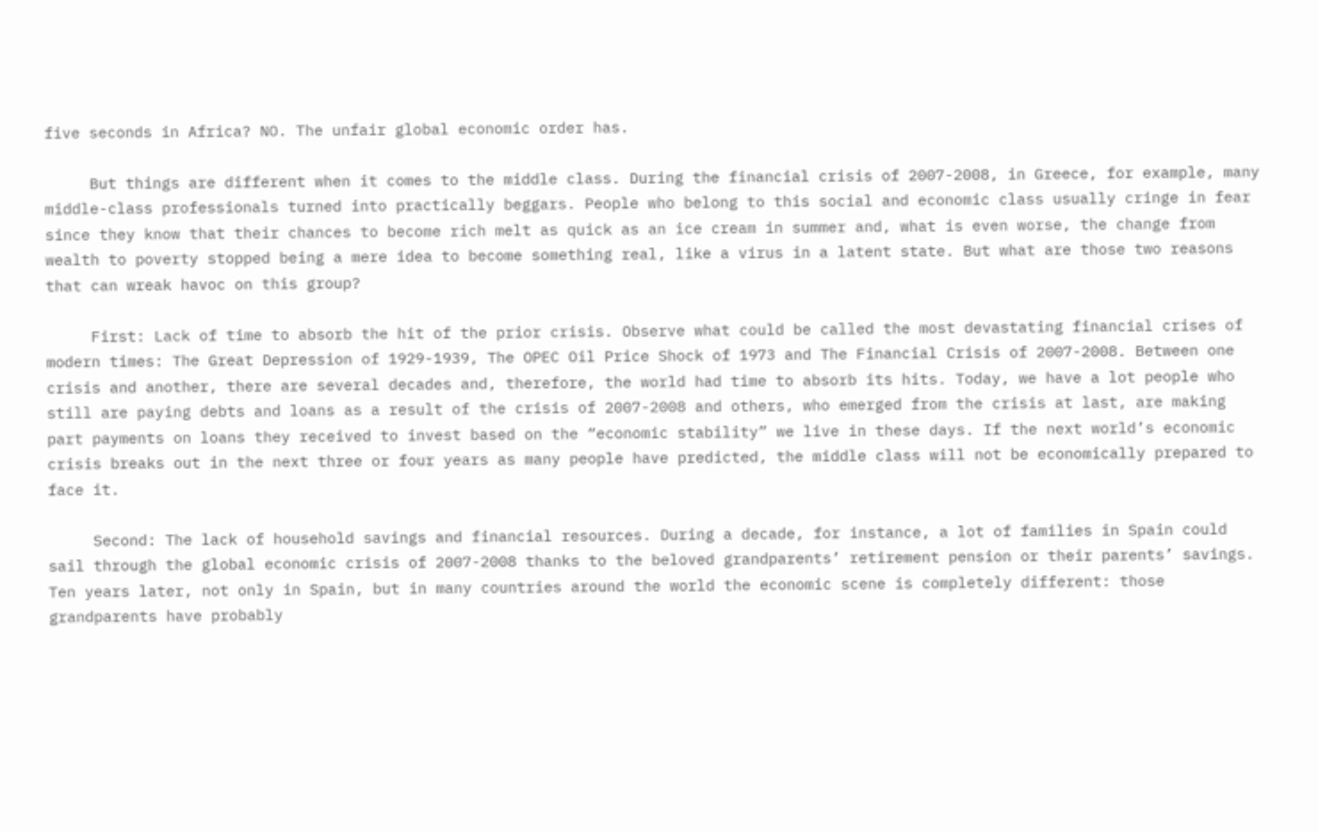five seconds in Africa? NO. The unfair global economic order has.

     But things are different when it comes to the middle class. During the financial crisis of 2007-2008, in Greece, for example, many middle-class professionals turned into practically beggars. People who belong to this social and economic class usually cringe in fear since they know that their chances to become rich melt as quick as an ice cream in summer and, what is even worse, the change from wealth to poverty stopped being a mere idea to become something real, like a virus in a latent state. But what are those two reasons that can wreak havoc on this group?

     First: Lack of time to absorb the hit of the prior crisis. Observe what could be called the most devastating financial crises of modern times: The Great Depression of 1929-1939, The OPEC Oil Price Shock of 1973 and The Financial Crisis of 2007-2008. Between one crisis and another, there are several decades and, therefore, the world had time to absorb its hits. Today, we have a lot people who still are paying debts and loans as a result of the crisis of 2007-2008 and others, who emerged from the crisis at last, are making part payments on loans they received to invest based on the “economic stability” we live in these days. If the next world’s economic crisis breaks out in the next three or four years as many people have predicted, the middle class will not be economically prepared to face it.

     Second: The lack of household savings and financial resources. During a decade, for instance, a lot of families in Spain could sail through the global economic crisis of 2007-2008 thanks to the beloved grandparents’ retirement pension or their parents’ savings. Ten years later, not only in Spain, but in many countries around the world the economic scene is completely different: those grandparents have probably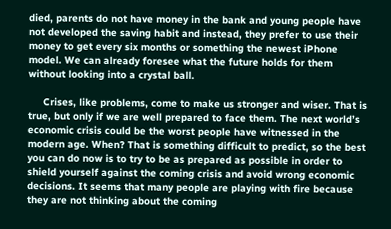died, parents do not have money in the bank and young people have not developed the saving habit and instead, they prefer to use their money to get every six months or something the newest iPhone model. We can already foresee what the future holds for them without looking into a crystal ball.

     Crises, like problems, come to make us stronger and wiser. That is true, but only if we are well prepared to face them. The next world’s economic crisis could be the worst people have witnessed in the modern age. When? That is something difficult to predict, so the best you can do now is to try to be as prepared as possible in order to shield yourself against the coming crisis and avoid wrong economic decisions. It seems that many people are playing with fire because they are not thinking about the coming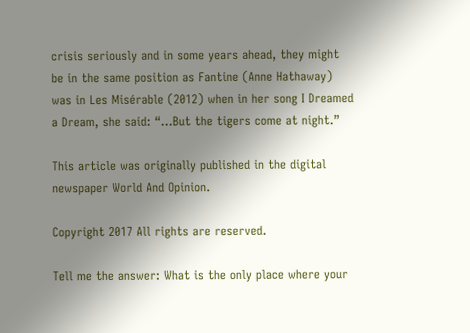crisis seriously and in some years ahead, they might be in the same position as Fantine (Anne Hathaway) was in Les Misérable (2012) when in her song I Dreamed a Dream, she said: “…But the tigers come at night.”

This article was originally published in the digital newspaper World And Opinion.

Copyright 2017 All rights are reserved.

Tell me the answer: What is the only place where your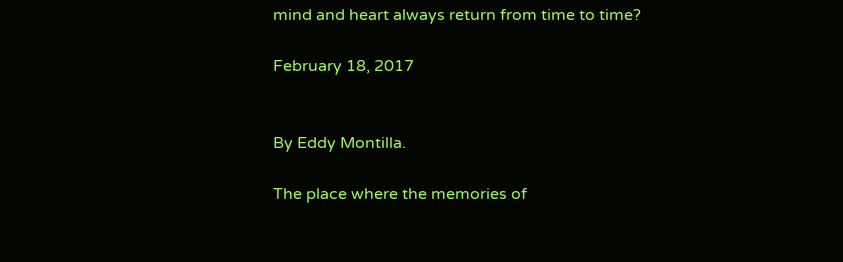mind and heart always return from time to time?

February 18, 2017


By Eddy Montilla.

The place where the memories of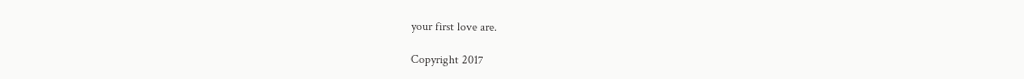your first love are.

Copyright 2017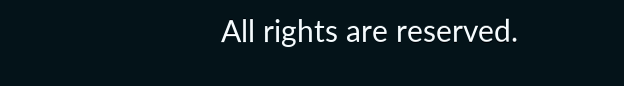All rights are reserved.